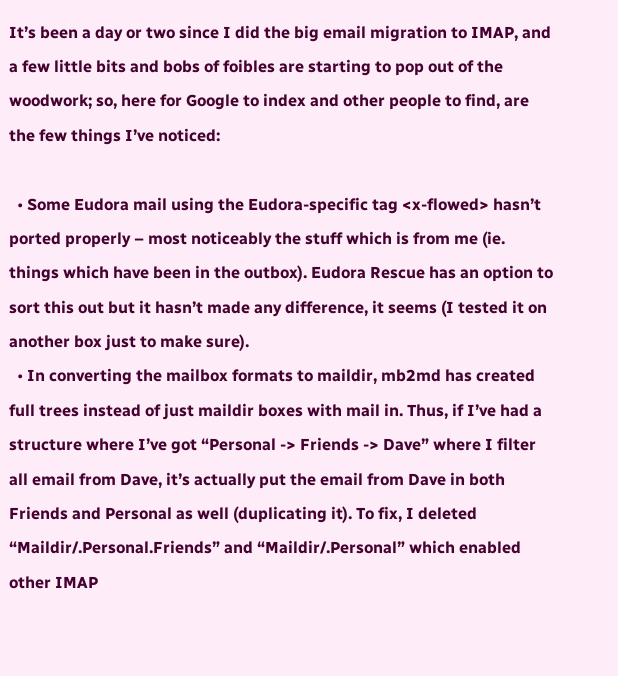It’s been a day or two since I did the big email migration to IMAP, and a few little bits and bobs of foibles are starting to pop out of the woodwork; so, here for Google to index and other people to find, are the few things I’ve noticed:

  • Some Eudora mail using the Eudora-specific tag <x-flowed> hasn’t ported properly – most noticeably the stuff which is from me (ie. things which have been in the outbox). Eudora Rescue has an option to sort this out but it hasn’t made any difference, it seems (I tested it on another box just to make sure).
  • In converting the mailbox formats to maildir, mb2md has created full trees instead of just maildir boxes with mail in. Thus, if I’ve had a structure where I’ve got “Personal -> Friends -> Dave” where I filter all email from Dave, it’s actually put the email from Dave in both Friends and Personal as well (duplicating it). To fix, I deleted “Maildir/.Personal.Friends” and “Maildir/.Personal” which enabled other IMAP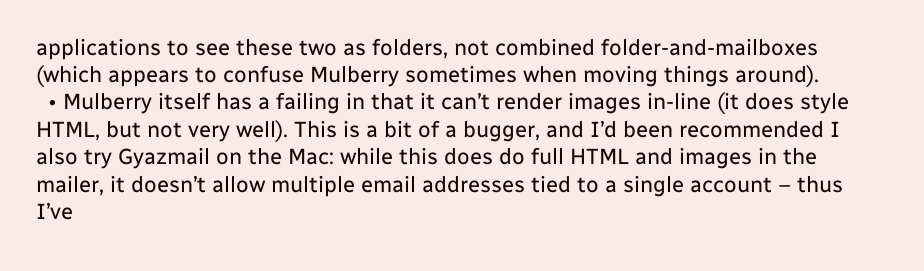applications to see these two as folders, not combined folder-and-mailboxes (which appears to confuse Mulberry sometimes when moving things around).
  • Mulberry itself has a failing in that it can’t render images in-line (it does style HTML, but not very well). This is a bit of a bugger, and I’d been recommended I also try Gyazmail on the Mac: while this does do full HTML and images in the mailer, it doesn’t allow multiple email addresses tied to a single account – thus I’ve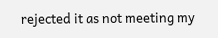rejected it as not meeting my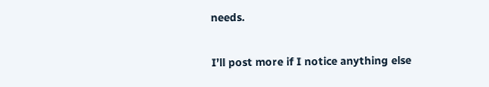needs.

I’ll post more if I notice anything else